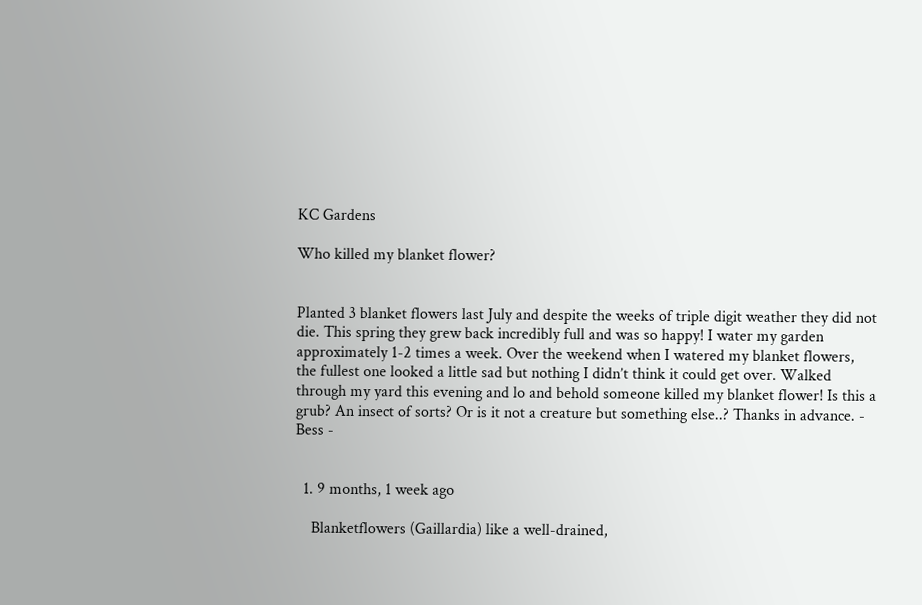KC Gardens

Who killed my blanket flower?


Planted 3 blanket flowers last July and despite the weeks of triple digit weather they did not die. This spring they grew back incredibly full and was so happy! I water my garden approximately 1-2 times a week. Over the weekend when I watered my blanket flowers, the fullest one looked a little sad but nothing I didn’t think it could get over. Walked through my yard this evening and lo and behold someone killed my blanket flower! Is this a grub? An insect of sorts? Or is it not a creature but something else..? Thanks in advance. - Bess -


  1. 9 months, 1 week ago

    Blanketflowers (Gaillardia) like a well-drained,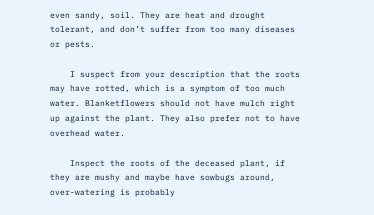even sandy, soil. They are heat and drought tolerant, and don’t suffer from too many diseases or pests.

    I suspect from your description that the roots may have rotted, which is a symptom of too much water. Blanketflowers should not have mulch right up against the plant. They also prefer not to have overhead water.

    Inspect the roots of the deceased plant, if they are mushy and maybe have sowbugs around, over-watering is probably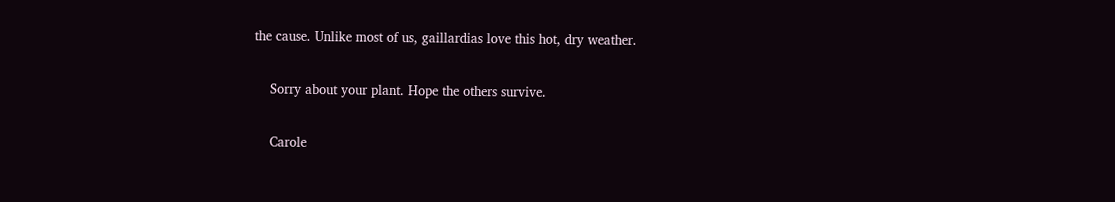the cause. Unlike most of us, gaillardias love this hot, dry weather.

    Sorry about your plant. Hope the others survive.

    Carole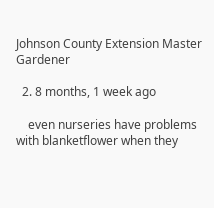Johnson County Extension Master Gardener

  2. 8 months, 1 week ago

    even nurseries have problems with blanketflower when they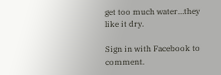get too much water…they like it dry.

Sign in with Facebook to comment.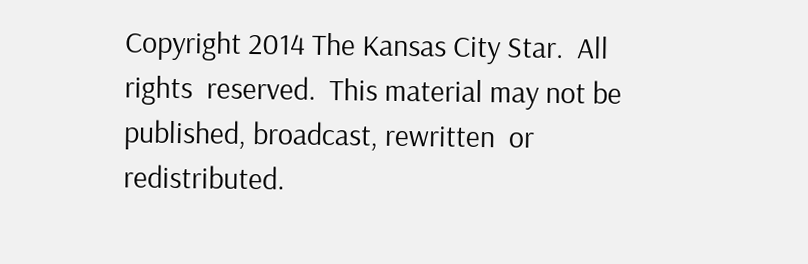Copyright 2014 The Kansas City Star.  All  rights  reserved.  This material may not be published, broadcast, rewritten  or redistributed.